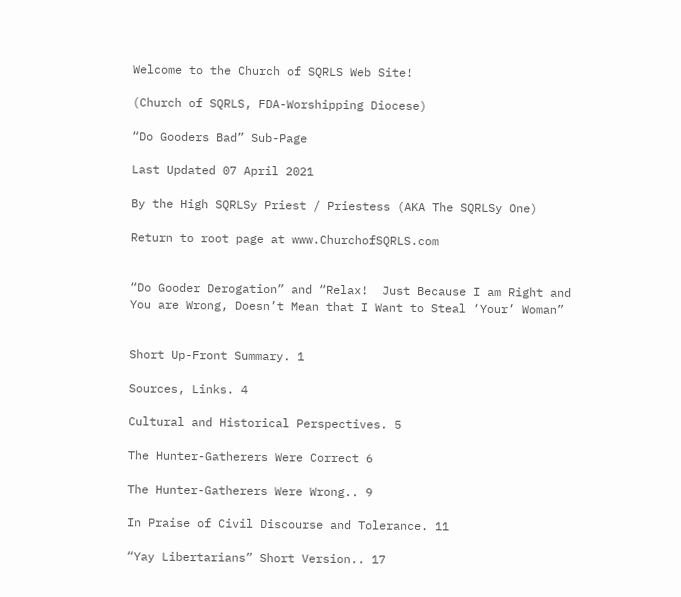Welcome to the Church of SQRLS Web Site!

(Church of SQRLS, FDA-Worshipping Diocese)

“Do Gooders Bad” Sub-Page

Last Updated 07 April 2021

By the High SQRLSy Priest / Priestess (AKA The SQRLSy One)

Return to root page at www.ChurchofSQRLS.com


“Do Gooder Derogation” and “Relax!  Just Because I am Right and You are Wrong, Doesn’t Mean that I Want to Steal ‘Your’ Woman”


Short Up-Front Summary. 1

Sources, Links. 4

Cultural and Historical Perspectives. 5

The Hunter-Gatherers Were Correct 6

The Hunter-Gatherers Were Wrong.. 9

In Praise of Civil Discourse and Tolerance. 11

“Yay Libertarians” Short Version.. 17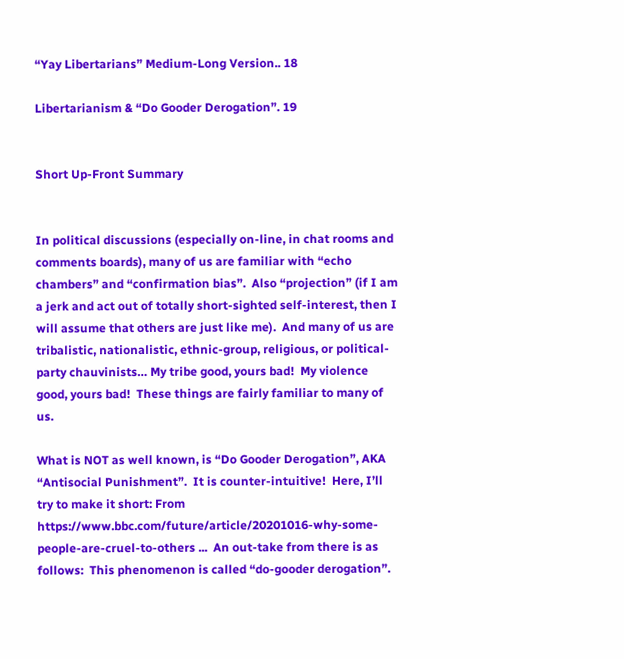“Yay Libertarians” Medium-Long Version.. 18

Libertarianism & “Do Gooder Derogation”. 19


Short Up-Front Summary


In political discussions (especially on-line, in chat rooms and comments boards), many of us are familiar with “echo chambers” and “confirmation bias”.  Also “projection” (if I am a jerk and act out of totally short-sighted self-interest, then I will assume that others are just like me).  And many of us are tribalistic, nationalistic, ethnic-group, religious, or political-party chauvinists… My tribe good, yours bad!  My violence good, yours bad!  These things are fairly familiar to many of us.

What is NOT as well known, is “Do Gooder Derogation”, AKA “Antisocial Punishment”.  It is counter-intuitive!  Here, I’ll try to make it short: From https://www.bbc.com/future/article/20201016-why-some-people-are-cruel-to-others ...  An out-take from there is as follows:  This phenomenon is called “do-gooder derogation”.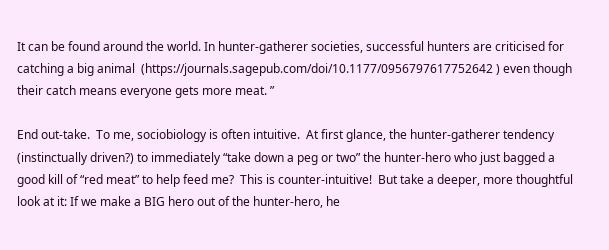It can be found around the world. In hunter-gatherer societies, successful hunters are criticised for catching a big animal  (https://journals.sagepub.com/doi/10.1177/0956797617752642 ) even though their catch means everyone gets more meat. ”

End out-take.  To me, sociobiology is often intuitive.  At first glance, the hunter-gatherer tendency (instinctually driven?) to immediately “take down a peg or two” the hunter-hero who just bagged a good kill of “red meat” to help feed me?  This is counter-intuitive!  But take a deeper, more thoughtful look at it: If we make a BIG hero out of the hunter-hero, he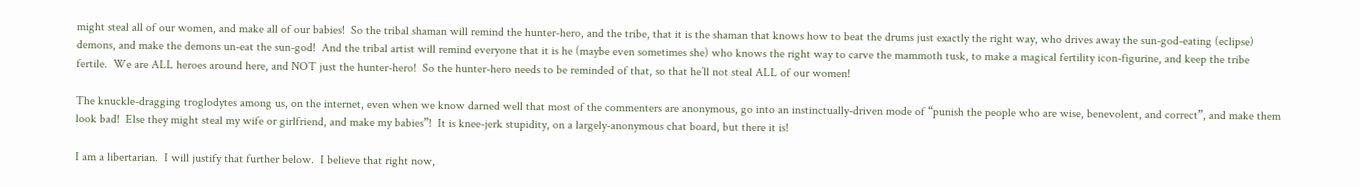might steal all of our women, and make all of our babies!  So the tribal shaman will remind the hunter-hero, and the tribe, that it is the shaman that knows how to beat the drums just exactly the right way, who drives away the sun-god-eating (eclipse) demons, and make the demons un-eat the sun-god!  And the tribal artist will remind everyone that it is he (maybe even sometimes she) who knows the right way to carve the mammoth tusk, to make a magical fertility icon-figurine, and keep the tribe fertile.  We are ALL heroes around here, and NOT just the hunter-hero!  So the hunter-hero needs to be reminded of that, so that he’ll not steal ALL of our women!

The knuckle-dragging troglodytes among us, on the internet, even when we know darned well that most of the commenters are anonymous, go into an instinctually-driven mode of “punish the people who are wise, benevolent, and correct”, and make them look bad!  Else they might steal my wife or girlfriend, and make my babies”!  It is knee-jerk stupidity, on a largely-anonymous chat board, but there it is!

I am a libertarian.  I will justify that further below.  I believe that right now,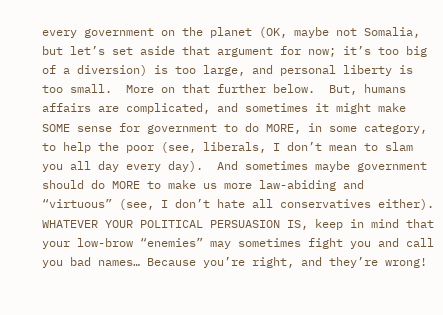every government on the planet (OK, maybe not Somalia, but let’s set aside that argument for now; it’s too big of a diversion) is too large, and personal liberty is too small.  More on that further below.  But, humans affairs are complicated, and sometimes it might make SOME sense for government to do MORE, in some category, to help the poor (see, liberals, I don’t mean to slam you all day every day).  And sometimes maybe government should do MORE to make us more law-abiding and “virtuous” (see, I don’t hate all conservatives either).  WHATEVER YOUR POLITICAL PERSUASION IS, keep in mind that your low-brow “enemies” may sometimes fight you and call you bad names… Because you’re right, and they’re wrong!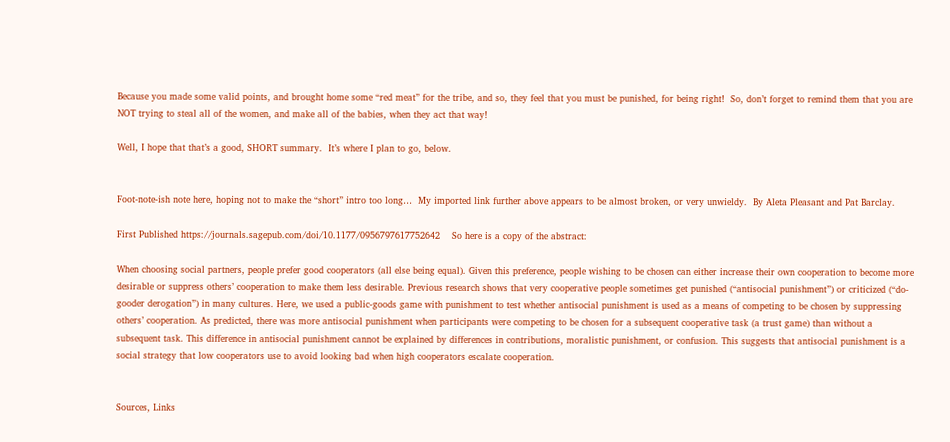Because you made some valid points, and brought home some “red meat” for the tribe, and so, they feel that you must be punished, for being right!  So, don’t forget to remind them that you are NOT trying to steal all of the women, and make all of the babies, when they act that way!

Well, I hope that that’s a good, SHORT summary.  It’s where I plan to go, below.


Foot-note-ish note here, hoping not to make the “short” intro too long…  My imported link further above appears to be almost broken, or very unwieldy.  By Aleta Pleasant and Pat Barclay.

First Published https://journals.sagepub.com/doi/10.1177/0956797617752642    So here is a copy of the abstract:

When choosing social partners, people prefer good cooperators (all else being equal). Given this preference, people wishing to be chosen can either increase their own cooperation to become more desirable or suppress others’ cooperation to make them less desirable. Previous research shows that very cooperative people sometimes get punished (“antisocial punishment”) or criticized (“do-gooder derogation”) in many cultures. Here, we used a public-goods game with punishment to test whether antisocial punishment is used as a means of competing to be chosen by suppressing others’ cooperation. As predicted, there was more antisocial punishment when participants were competing to be chosen for a subsequent cooperative task (a trust game) than without a subsequent task. This difference in antisocial punishment cannot be explained by differences in contributions, moralistic punishment, or confusion. This suggests that antisocial punishment is a social strategy that low cooperators use to avoid looking bad when high cooperators escalate cooperation.


Sources, Links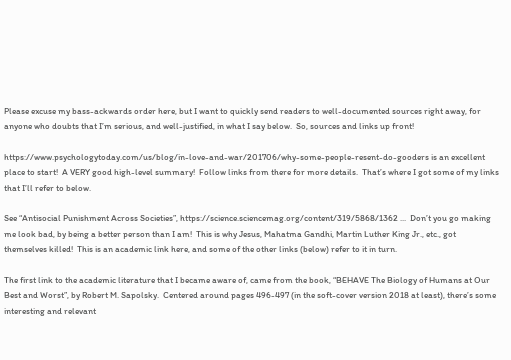Please excuse my bass-ackwards order here, but I want to quickly send readers to well-documented sources right away, for anyone who doubts that I’m serious, and well-justified, in what I say below.  So, sources and links up front!

https://www.psychologytoday.com/us/blog/in-love-and-war/201706/why-some-people-resent-do-gooders is an excellent place to start!  A VERY good high-level summary!  Follow links from there for more details.  That’s where I got some of my links that I’ll refer to below.

See “Antisocial Punishment Across Societies”, https://science.sciencemag.org/content/319/5868/1362 ...  Don’t you go making me look bad, by being a better person than I am!  This is why Jesus, Mahatma Gandhi, Martin Luther King Jr., etc., got themselves killed!  This is an academic link here, and some of the other links (below) refer to it in turn.

The first link to the academic literature that I became aware of, came from the book, “BEHAVE The Biology of Humans at Our Best and Worst”, by Robert M. Sapolsky.  Centered around pages 496-497 (in the soft-cover version 2018 at least), there’s some interesting and relevant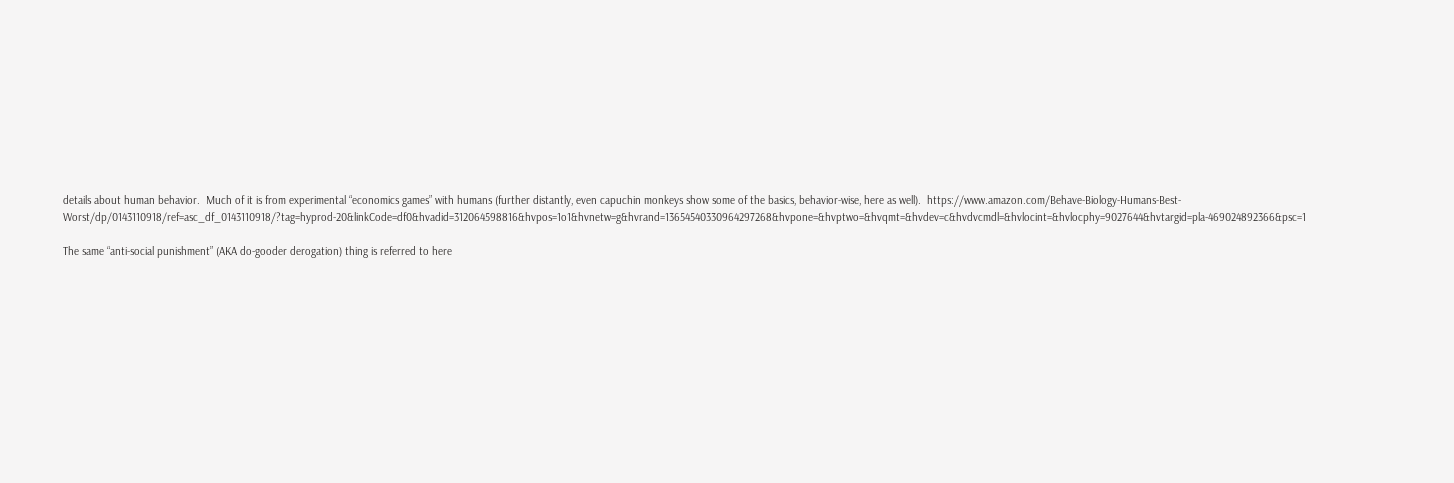details about human behavior.  Much of it is from experimental “economics games” with humans (further distantly, even capuchin monkeys show some of the basics, behavior-wise, here as well).  https://www.amazon.com/Behave-Biology-Humans-Best-Worst/dp/0143110918/ref=asc_df_0143110918/?tag=hyprod-20&linkCode=df0&hvadid=312064598816&hvpos=1o1&hvnetw=g&hvrand=13654540330964297268&hvpone=&hvptwo=&hvqmt=&hvdev=c&hvdvcmdl=&hvlocint=&hvlocphy=9027644&hvtargid=pla-469024892366&psc=1

The same “anti-social punishment” (AKA do-gooder derogation) thing is referred to here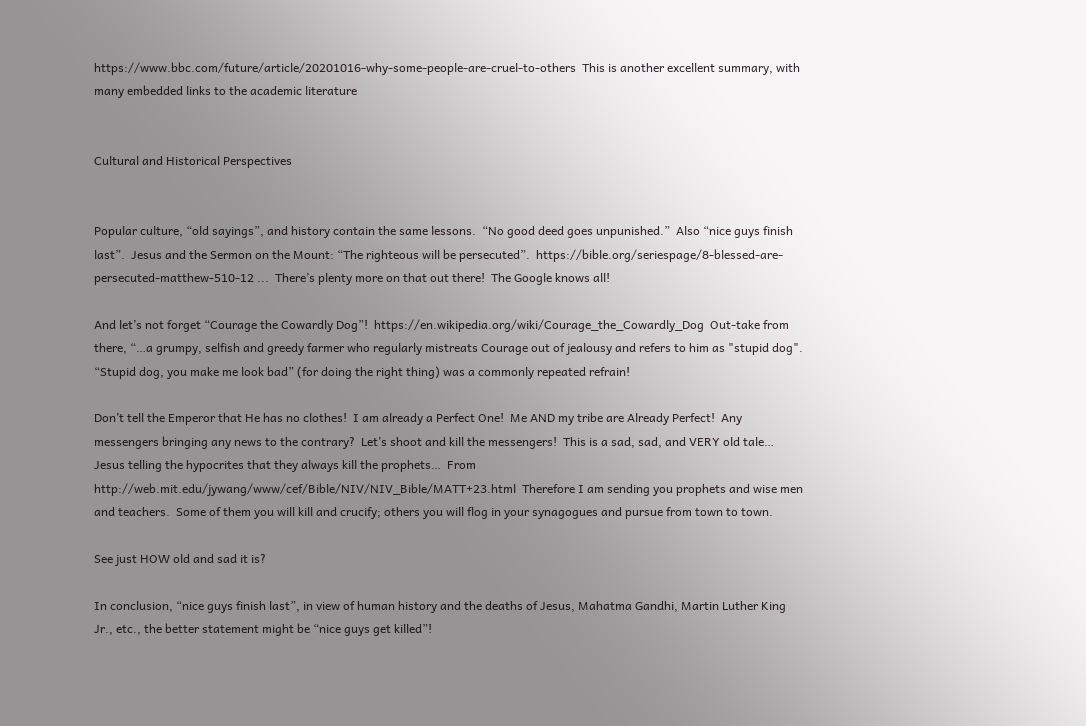https://www.bbc.com/future/article/20201016-why-some-people-are-cruel-to-others  This is another excellent summary, with many embedded links to the academic literature


Cultural and Historical Perspectives


Popular culture, “old sayings”, and history contain the same lessons.  “No good deed goes unpunished.”  Also “nice guys finish last”.  Jesus and the Sermon on the Mount: “The righteous will be persecuted”.  https://bible.org/seriespage/8-blessed-are-persecuted-matthew-510-12 ...  There’s plenty more on that out there!  The Google knows all!

And let’s not forget “Courage the Cowardly Dog”!  https://en.wikipedia.org/wiki/Courage_the_Cowardly_Dog  Out-take from there, “…a grumpy, selfish and greedy farmer who regularly mistreats Courage out of jealousy and refers to him as "stupid dog".  “Stupid dog, you make me look bad” (for doing the right thing) was a commonly repeated refrain!

Don’t tell the Emperor that He has no clothes!  I am already a Perfect One!  Me AND my tribe are Already Perfect!  Any messengers bringing any news to the contrary?  Let’s shoot and kill the messengers!  This is a sad, sad, and VERY old tale…  Jesus telling the hypocrites that they always kill the prophets…  From http://web.mit.edu/jywang/www/cef/Bible/NIV/NIV_Bible/MATT+23.html  Therefore I am sending you prophets and wise men and teachers.  Some of them you will kill and crucify; others you will flog in your synagogues and pursue from town to town.

See just HOW old and sad it is?

In conclusion, “nice guys finish last”, in view of human history and the deaths of Jesus, Mahatma Gandhi, Martin Luther King Jr., etc., the better statement might be “nice guys get killed”!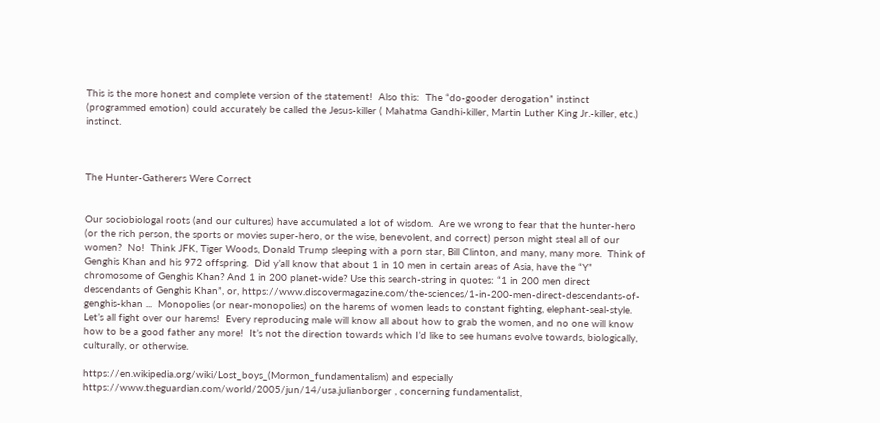This is the more honest and complete version of the statement!  Also this:  The “do-gooder derogation” instinct (programmed emotion) could accurately be called the Jesus-killer ( Mahatma Gandhi-killer, Martin Luther King Jr.-killer, etc.) instinct.



The Hunter-Gatherers Were Correct


Our sociobiologal roots (and our cultures) have accumulated a lot of wisdom.  Are we wrong to fear that the hunter-hero (or the rich person, the sports or movies super-hero, or the wise, benevolent, and correct) person might steal all of our women?  No!  Think JFK, Tiger Woods, Donald Trump sleeping with a porn star, Bill Clinton, and many, many more.  Think of Genghis Khan and his 972 offspring.  Did y’all know that about 1 in 10 men in certain areas of Asia, have the “Y” chromosome of Genghis Khan? And 1 in 200 planet-wide? Use this search-string in quotes: “1 in 200 men direct descendants of Genghis Khan”, or, https://www.discovermagazine.com/the-sciences/1-in-200-men-direct-descendants-of-genghis-khan ...  Monopolies (or near-monopolies) on the harems of women leads to constant fighting, elephant-seal-style.  Let’s all fight over our harems!  Every reproducing male will know all about how to grab the women, and no one will know how to be a good father any more!  It’s not the direction towards which I’d like to see humans evolve towards, biologically, culturally, or otherwise.

https://en.wikipedia.org/wiki/Lost_boys_(Mormon_fundamentalism) and especially https://www.theguardian.com/world/2005/jun/14/usa.julianborger , concerning fundamentalist,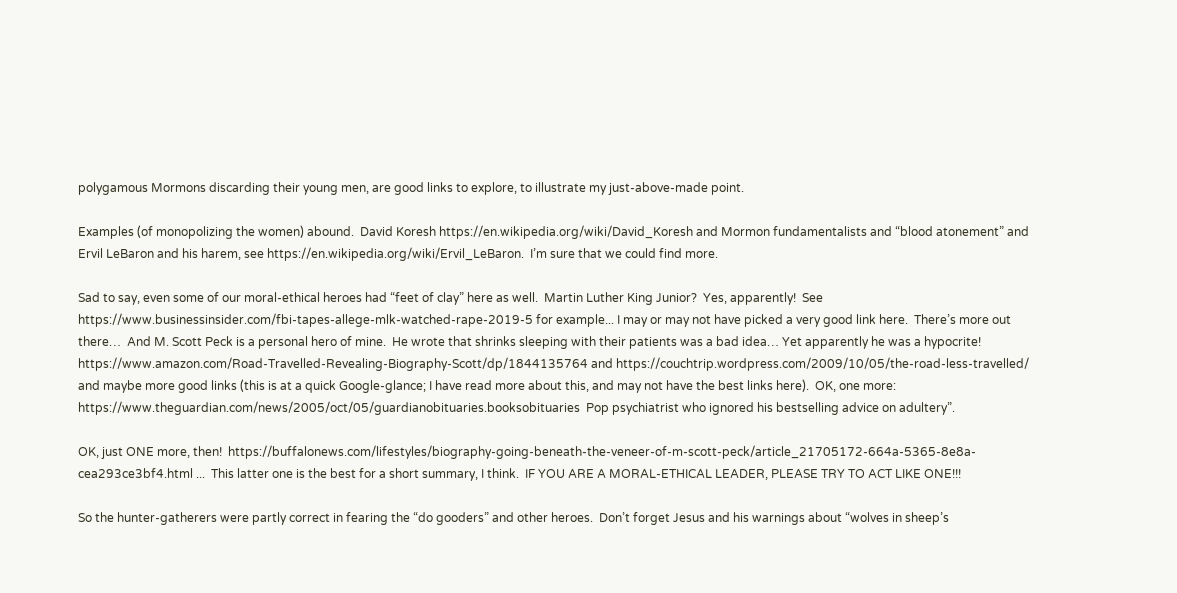polygamous Mormons discarding their young men, are good links to explore, to illustrate my just-above-made point.

Examples (of monopolizing the women) abound.  David Koresh https://en.wikipedia.org/wiki/David_Koresh and Mormon fundamentalists and “blood atonement” and Ervil LeBaron and his harem, see https://en.wikipedia.org/wiki/Ervil_LeBaron.  I’m sure that we could find more.

Sad to say, even some of our moral-ethical heroes had “feet of clay” here as well.  Martin Luther King Junior?  Yes, apparently!  See https://www.businessinsider.com/fbi-tapes-allege-mlk-watched-rape-2019-5 for example... I may or may not have picked a very good link here.  There’s more out there…  And M. Scott Peck is a personal hero of mine.  He wrote that shrinks sleeping with their patients was a bad idea… Yet apparently he was a hypocrite!  https://www.amazon.com/Road-Travelled-Revealing-Biography-Scott/dp/1844135764 and https://couchtrip.wordpress.com/2009/10/05/the-road-less-travelled/ and maybe more good links (this is at a quick Google-glance; I have read more about this, and may not have the best links here).  OK, one more:  https://www.theguardian.com/news/2005/oct/05/guardianobituaries.booksobituaries  Pop psychiatrist who ignored his bestselling advice on adultery”.

OK, just ONE more, then!  https://buffalonews.com/lifestyles/biography-going-beneath-the-veneer-of-m-scott-peck/article_21705172-664a-5365-8e8a-cea293ce3bf4.html ...  This latter one is the best for a short summary, I think.  IF YOU ARE A MORAL-ETHICAL LEADER, PLEASE TRY TO ACT LIKE ONE!!!

So the hunter-gatherers were partly correct in fearing the “do gooders” and other heroes.  Don’t forget Jesus and his warnings about “wolves in sheep’s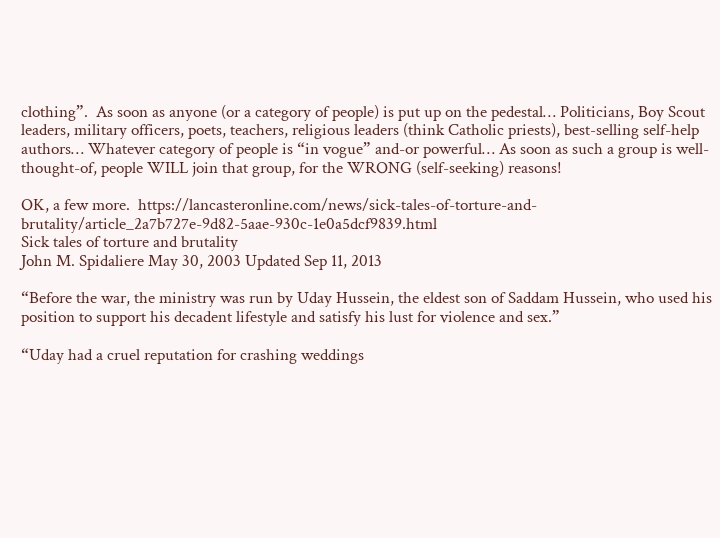clothing”.  As soon as anyone (or a category of people) is put up on the pedestal… Politicians, Boy Scout leaders, military officers, poets, teachers, religious leaders (think Catholic priests), best-selling self-help authors… Whatever category of people is “in vogue” and-or powerful… As soon as such a group is well-thought-of, people WILL join that group, for the WRONG (self-seeking) reasons!

OK, a few more.  https://lancasteronline.com/news/sick-tales-of-torture-and-brutality/article_2a7b727e-9d82-5aae-930c-1e0a5dcf9839.html
Sick tales of torture and brutality
John M. Spidaliere May 30, 2003 Updated Sep 11, 2013

“Before the war, the ministry was run by Uday Hussein, the eldest son of Saddam Hussein, who used his position to support his decadent lifestyle and satisfy his lust for violence and sex.”

“Uday had a cruel reputation for crashing weddings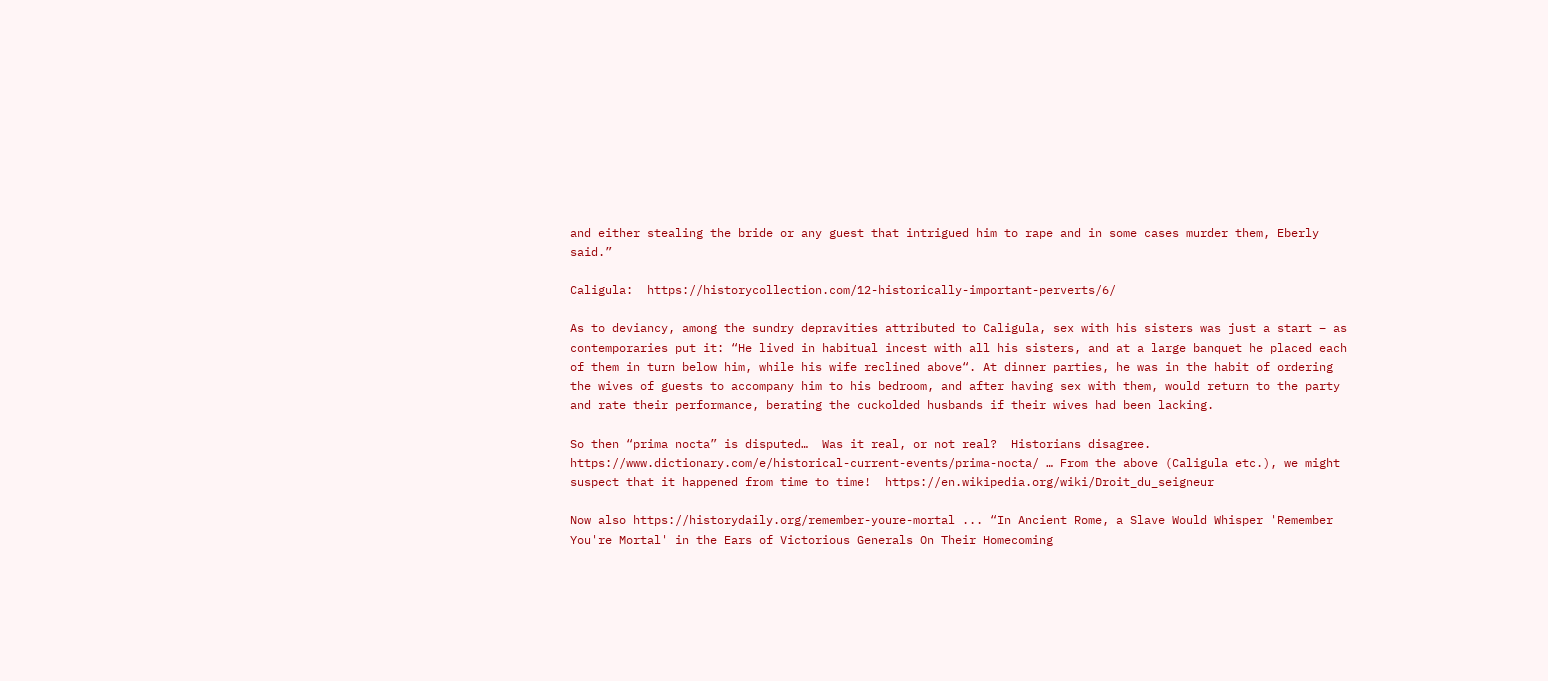and either stealing the bride or any guest that intrigued him to rape and in some cases murder them, Eberly said.”

Caligula:  https://historycollection.com/12-historically-important-perverts/6/

As to deviancy, among the sundry depravities attributed to Caligula, sex with his sisters was just a start – as contemporaries put it: “He lived in habitual incest with all his sisters, and at a large banquet he placed each of them in turn below him, while his wife reclined above“. At dinner parties, he was in the habit of ordering the wives of guests to accompany him to his bedroom, and after having sex with them, would return to the party and rate their performance, berating the cuckolded husbands if their wives had been lacking.

So then “prima nocta” is disputed…  Was it real, or not real?  Historians disagree.  https://www.dictionary.com/e/historical-current-events/prima-nocta/ … From the above (Caligula etc.), we might suspect that it happened from time to time!  https://en.wikipedia.org/wiki/Droit_du_seigneur

Now also https://historydaily.org/remember-youre-mortal ... “In Ancient Rome, a Slave Would Whisper 'Remember You're Mortal' in the Ears of Victorious Generals On Their Homecoming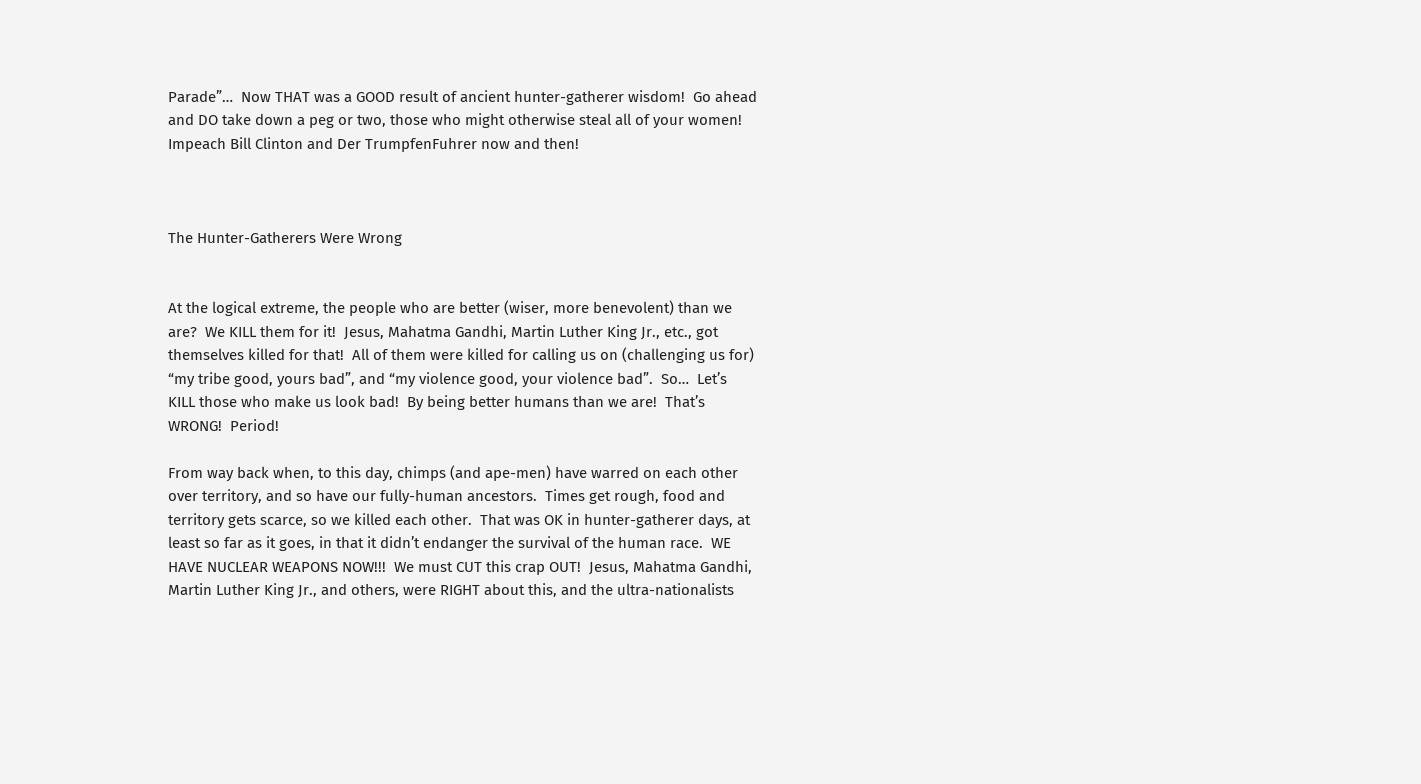Parade”…  Now THAT was a GOOD result of ancient hunter-gatherer wisdom!  Go ahead and DO take down a peg or two, those who might otherwise steal all of your women!  Impeach Bill Clinton and Der TrumpfenFuhrer now and then!



The Hunter-Gatherers Were Wrong


At the logical extreme, the people who are better (wiser, more benevolent) than we are?  We KILL them for it!  Jesus, Mahatma Gandhi, Martin Luther King Jr., etc., got themselves killed for that!  All of them were killed for calling us on (challenging us for) “my tribe good, yours bad”, and “my violence good, your violence bad”.  So…  Let’s KILL those who make us look bad!  By being better humans than we are!  That’s WRONG!  Period!

From way back when, to this day, chimps (and ape-men) have warred on each other over territory, and so have our fully-human ancestors.  Times get rough, food and territory gets scarce, so we killed each other.  That was OK in hunter-gatherer days, at least so far as it goes, in that it didn’t endanger the survival of the human race.  WE HAVE NUCLEAR WEAPONS NOW!!!  We must CUT this crap OUT!  Jesus, Mahatma Gandhi, Martin Luther King Jr., and others, were RIGHT about this, and the ultra-nationalists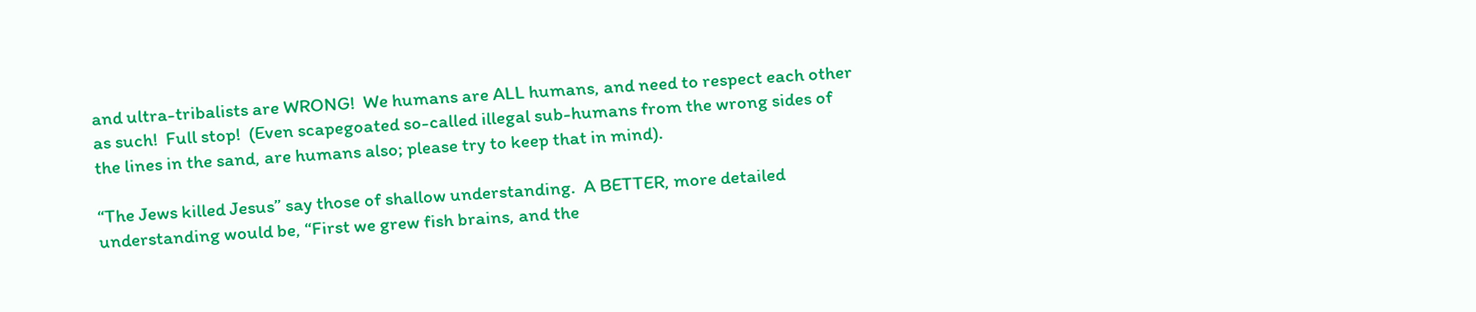and ultra-tribalists are WRONG!  We humans are ALL humans, and need to respect each other as such!  Full stop!  (Even scapegoated so-called illegal sub-humans from the wrong sides of the lines in the sand, are humans also; please try to keep that in mind).

“The Jews killed Jesus” say those of shallow understanding.  A BETTER, more detailed understanding would be, “First we grew fish brains, and the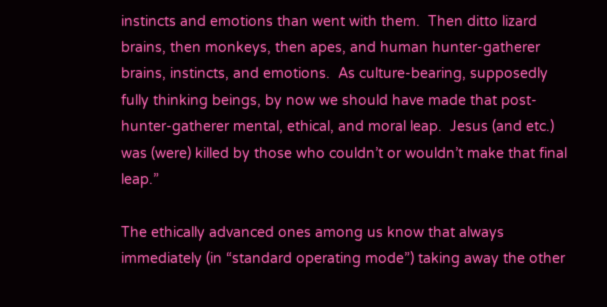instincts and emotions than went with them.  Then ditto lizard brains, then monkeys, then apes, and human hunter-gatherer brains, instincts, and emotions.  As culture-bearing, supposedly fully thinking beings, by now we should have made that post-hunter-gatherer mental, ethical, and moral leap.  Jesus (and etc.) was (were) killed by those who couldn’t or wouldn’t make that final leap.”

The ethically advanced ones among us know that always immediately (in “standard operating mode”) taking away the other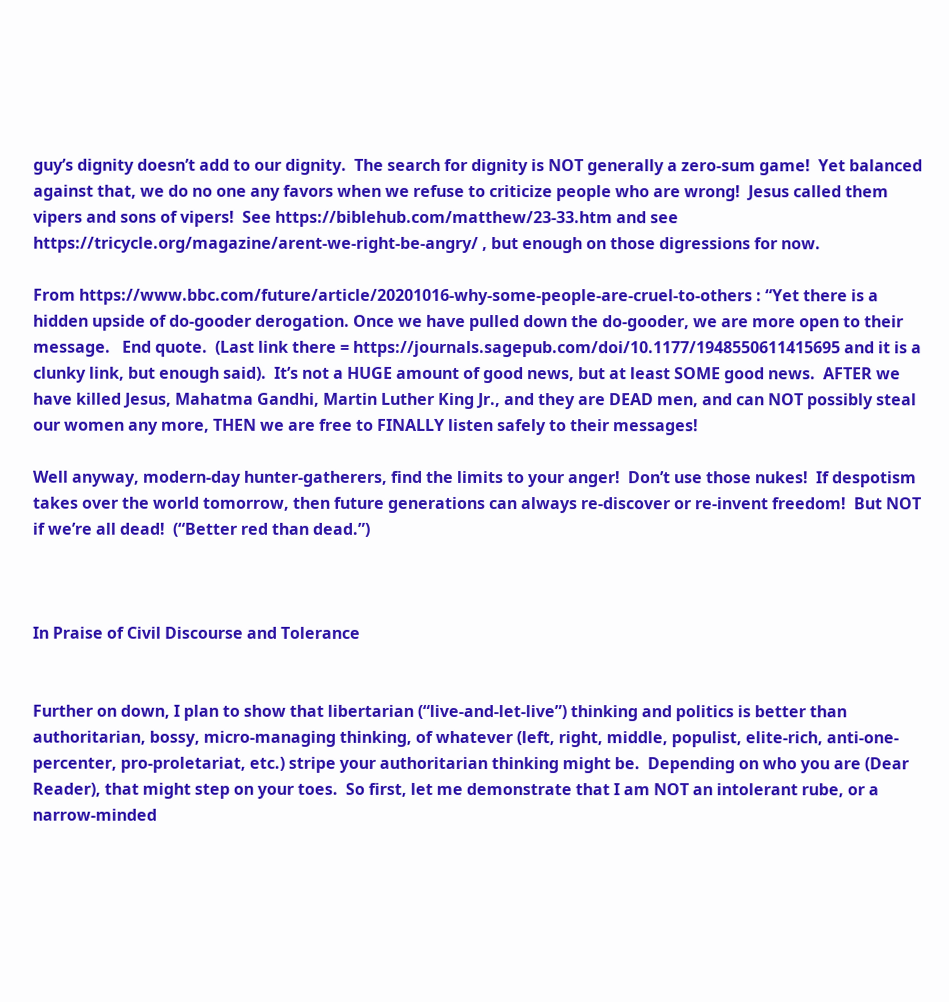guy’s dignity doesn’t add to our dignity.  The search for dignity is NOT generally a zero-sum game!  Yet balanced against that, we do no one any favors when we refuse to criticize people who are wrong!  Jesus called them vipers and sons of vipers!  See https://biblehub.com/matthew/23-33.htm and see https://tricycle.org/magazine/arent-we-right-be-angry/ , but enough on those digressions for now.

From https://www.bbc.com/future/article/20201016-why-some-people-are-cruel-to-others : “Yet there is a hidden upside of do-gooder derogation. Once we have pulled down the do-gooder, we are more open to their message.   End quote.  (Last link there = https://journals.sagepub.com/doi/10.1177/1948550611415695 and it is a clunky link, but enough said).  It’s not a HUGE amount of good news, but at least SOME good news.  AFTER we have killed Jesus, Mahatma Gandhi, Martin Luther King Jr., and they are DEAD men, and can NOT possibly steal our women any more, THEN we are free to FINALLY listen safely to their messages!

Well anyway, modern-day hunter-gatherers, find the limits to your anger!  Don’t use those nukes!  If despotism takes over the world tomorrow, then future generations can always re-discover or re-invent freedom!  But NOT if we’re all dead!  (“Better red than dead.”)



In Praise of Civil Discourse and Tolerance


Further on down, I plan to show that libertarian (“live-and-let-live”) thinking and politics is better than authoritarian, bossy, micro-managing thinking, of whatever (left, right, middle, populist, elite-rich, anti-one-percenter, pro-proletariat, etc.) stripe your authoritarian thinking might be.  Depending on who you are (Dear Reader), that might step on your toes.  So first, let me demonstrate that I am NOT an intolerant rube, or a narrow-minded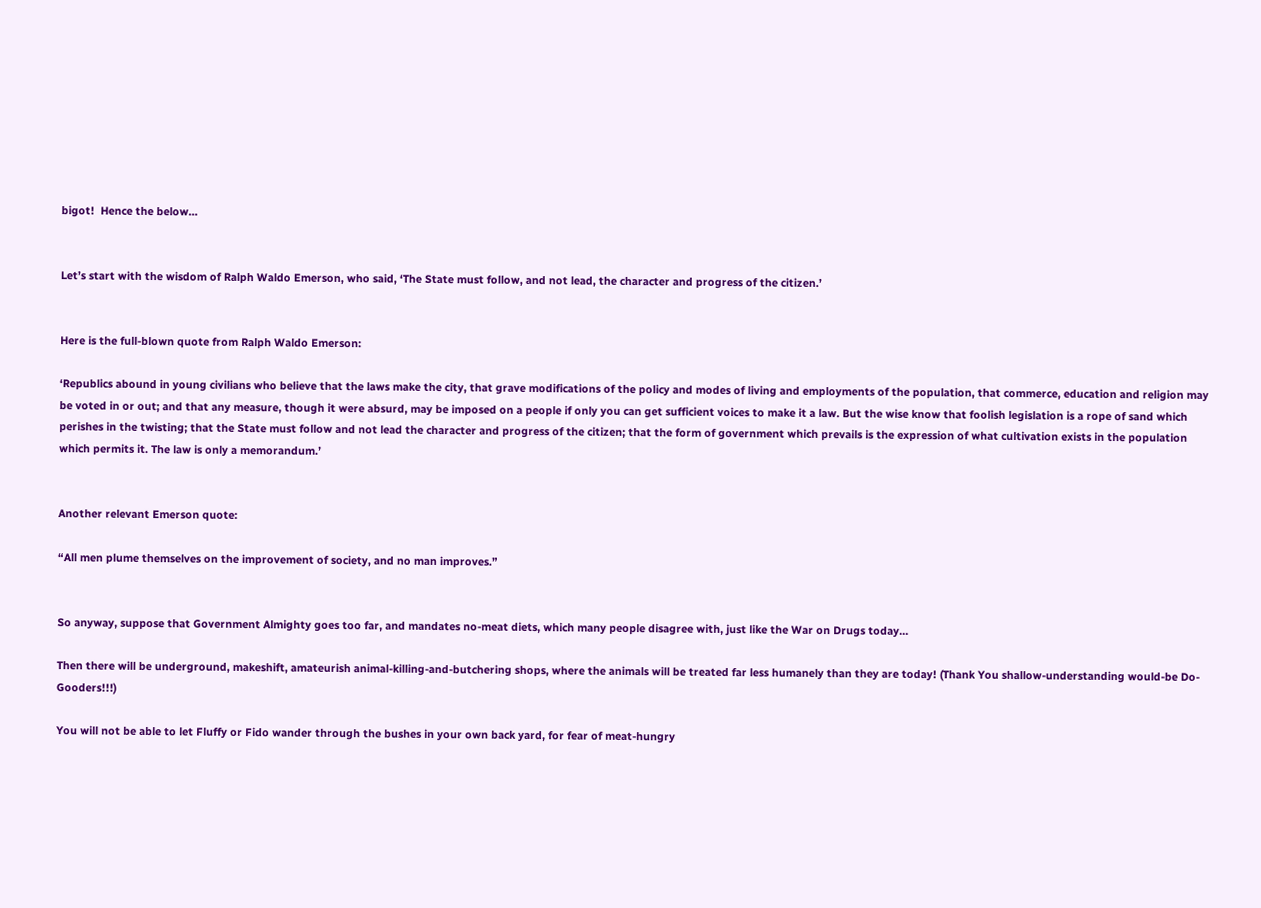bigot!  Hence the below…


Let’s start with the wisdom of Ralph Waldo Emerson, who said, ‘The State must follow, and not lead, the character and progress of the citizen.’


Here is the full-blown quote from Ralph Waldo Emerson:

‘Republics abound in young civilians who believe that the laws make the city, that grave modifications of the policy and modes of living and employments of the population, that commerce, education and religion may be voted in or out; and that any measure, though it were absurd, may be imposed on a people if only you can get sufficient voices to make it a law. But the wise know that foolish legislation is a rope of sand which perishes in the twisting; that the State must follow and not lead the character and progress of the citizen; that the form of government which prevails is the expression of what cultivation exists in the population which permits it. The law is only a memorandum.’


Another relevant Emerson quote:

“All men plume themselves on the improvement of society, and no man improves.”


So anyway, suppose that Government Almighty goes too far, and mandates no-meat diets, which many people disagree with, just like the War on Drugs today…

Then there will be underground, makeshift, amateurish animal-killing-and-butchering shops, where the animals will be treated far less humanely than they are today! (Thank You shallow-understanding would-be Do-Gooders!!!)

You will not be able to let Fluffy or Fido wander through the bushes in your own back yard, for fear of meat-hungry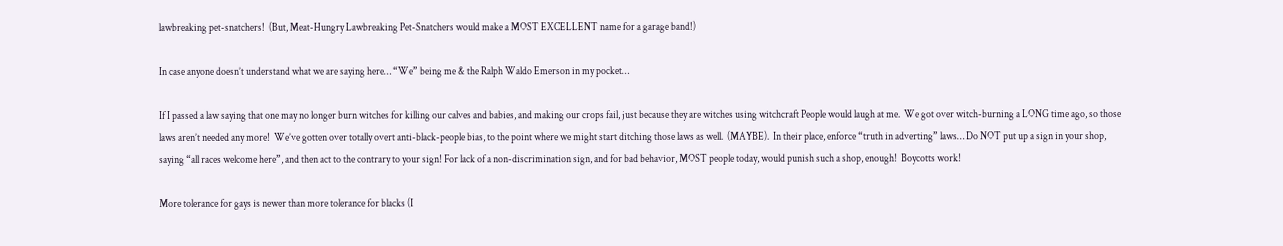lawbreaking pet-snatchers!  (But, Meat-Hungry Lawbreaking Pet-Snatchers would make a MOST EXCELLENT name for a garage band!)

In case anyone doesn’t understand what we are saying here… “We” being me & the Ralph Waldo Emerson in my pocket…

If I passed a law saying that one may no longer burn witches for killing our calves and babies, and making our crops fail, just because they are witches using witchcraft People would laugh at me.  We got over witch-burning a LONG time ago, so those laws aren’t needed any more!  We’ve gotten over totally overt anti-black-people bias, to the point where we might start ditching those laws as well.  (MAYBE).  In their place, enforce “truth in adverting” laws… Do NOT put up a sign in your shop, saying “all races welcome here”, and then act to the contrary to your sign! For lack of a non-discrimination sign, and for bad behavior, MOST people today, would punish such a shop, enough!  Boycotts work!

More tolerance for gays is newer than more tolerance for blacks (I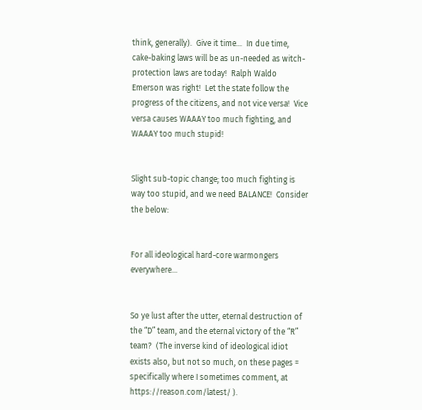think, generally).  Give it time…  In due time, cake-baking laws will be as un-needed as witch-protection laws are today!  Ralph Waldo Emerson was right!  Let the state follow the progress of the citizens, and not vice versa!  Vice versa causes WAAAY too much fighting, and WAAAY too much stupid!


Slight sub-topic change; too much fighting is way too stupid, and we need BALANCE!  Consider the below:


For all ideological hard-core warmongers everywhere…


So ye lust after the utter, eternal destruction of the “D” team, and the eternal victory of the “R” team?  (The inverse kind of ideological idiot exists also, but not so much, on these pages = specifically where I sometimes comment, at https://reason.com/latest/ ).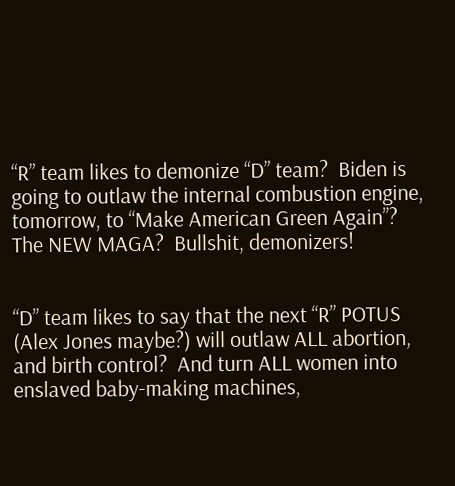“R” team likes to demonize “D” team?  Biden is going to outlaw the internal combustion engine, tomorrow, to “Make American Green Again”?  The NEW MAGA?  Bullshit, demonizers!


“D” team likes to say that the next “R” POTUS (Alex Jones maybe?) will outlaw ALL abortion, and birth control?  And turn ALL women into enslaved baby-making machines,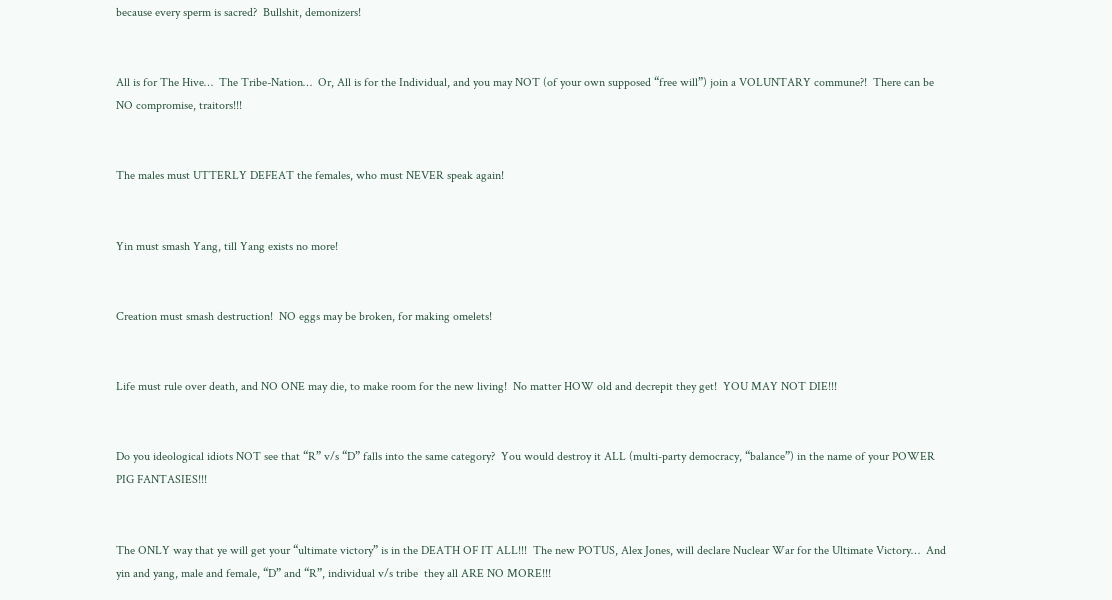because every sperm is sacred?  Bullshit, demonizers!


All is for The Hive…  The Tribe-Nation…  Or, All is for the Individual, and you may NOT (of your own supposed “free will”) join a VOLUNTARY commune?!  There can be NO compromise, traitors!!!


The males must UTTERLY DEFEAT the females, who must NEVER speak again!


Yin must smash Yang, till Yang exists no more!


Creation must smash destruction!  NO eggs may be broken, for making omelets!


Life must rule over death, and NO ONE may die, to make room for the new living!  No matter HOW old and decrepit they get!  YOU MAY NOT DIE!!!


Do you ideological idiots NOT see that “R” v/s “D” falls into the same category?  You would destroy it ALL (multi-party democracy, “balance”) in the name of your POWER PIG FANTASIES!!!


The ONLY way that ye will get your “ultimate victory” is in the DEATH OF IT ALL!!!  The new POTUS, Alex Jones, will declare Nuclear War for the Ultimate Victory…  And yin and yang, male and female, “D” and “R”, individual v/s tribe  they all ARE NO MORE!!!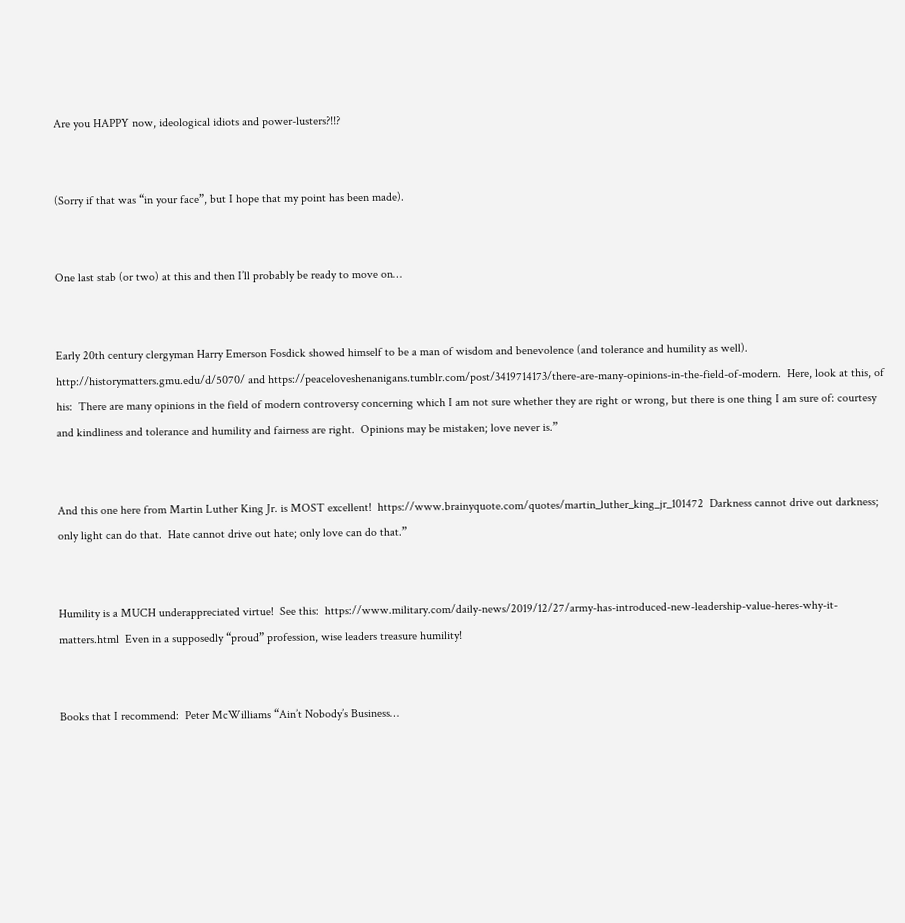Are you HAPPY now, ideological idiots and power-lusters?!!?


(Sorry if that was “in your face”, but I hope that my point has been made).


One last stab (or two) at this and then I’ll probably be ready to move on…


Early 20th century clergyman Harry Emerson Fosdick showed himself to be a man of wisdom and benevolence (and tolerance and humility as well).  http://historymatters.gmu.edu/d/5070/ and https://peaceloveshenanigans.tumblr.com/post/3419714173/there-are-many-opinions-in-the-field-of-modern.  Here, look at this, of his:  There are many opinions in the field of modern controversy concerning which I am not sure whether they are right or wrong, but there is one thing I am sure of: courtesy and kindliness and tolerance and humility and fairness are right.  Opinions may be mistaken; love never is.”


And this one here from Martin Luther King Jr. is MOST excellent!  https://www.brainyquote.com/quotes/martin_luther_king_jr_101472  Darkness cannot drive out darkness; only light can do that.  Hate cannot drive out hate; only love can do that.”


Humility is a MUCH underappreciated virtue!  See this:  https://www.military.com/daily-news/2019/12/27/army-has-introduced-new-leadership-value-heres-why-it-matters.html  Even in a supposedly “proud” profession, wise leaders treasure humility!


Books that I recommend:  Peter McWilliams “Ain’t Nobody’s Business…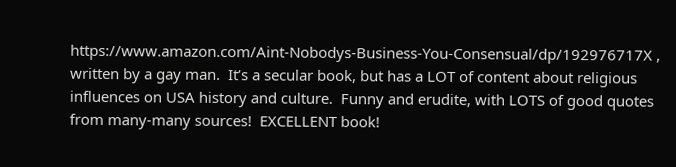https://www.amazon.com/Aint-Nobodys-Business-You-Consensual/dp/192976717X , written by a gay man.  It’s a secular book, but has a LOT of content about religious influences on USA history and culture.  Funny and erudite, with LOTS of good quotes from many-many sources!  EXCELLENT book!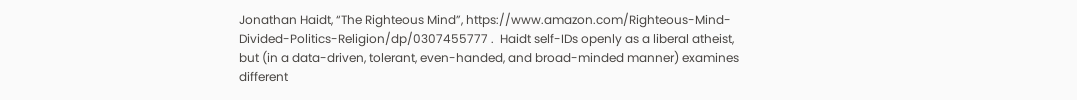Jonathan Haidt, “The Righteous Mind”, https://www.amazon.com/Righteous-Mind-Divided-Politics-Religion/dp/0307455777 .  Haidt self-IDs openly as a liberal atheist, but (in a data-driven, tolerant, even-handed, and broad-minded manner) examines different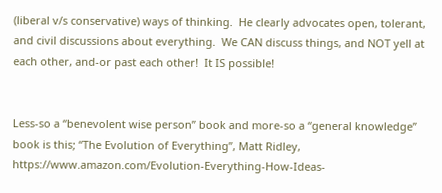(liberal v/s conservative) ways of thinking.  He clearly advocates open, tolerant, and civil discussions about everything.  We CAN discuss things, and NOT yell at each other, and-or past each other!  It IS possible!


Less-so a “benevolent wise person” book and more-so a “general knowledge” book is this; “The Evolution of Everything”, Matt Ridley, https://www.amazon.com/Evolution-Everything-How-Ideas-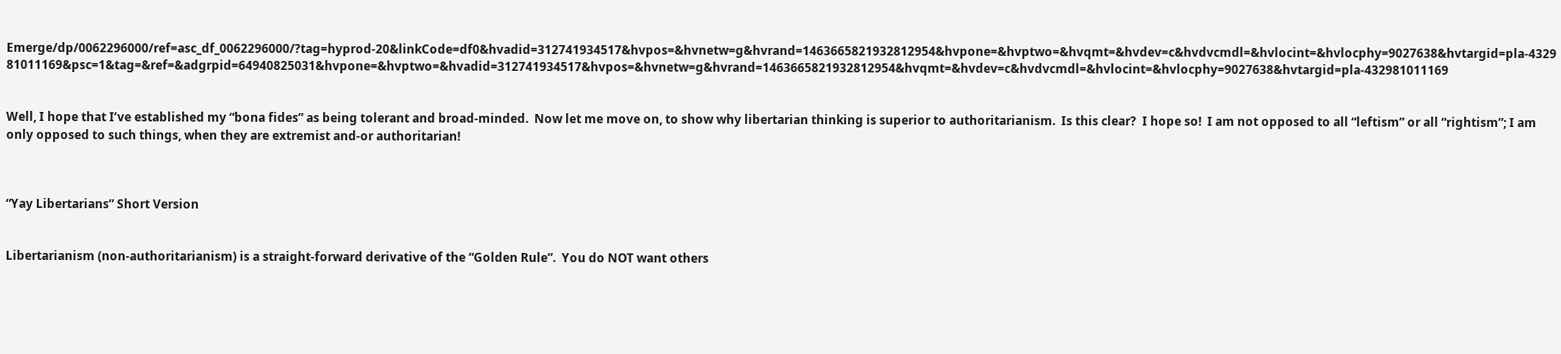Emerge/dp/0062296000/ref=asc_df_0062296000/?tag=hyprod-20&linkCode=df0&hvadid=312741934517&hvpos=&hvnetw=g&hvrand=1463665821932812954&hvpone=&hvptwo=&hvqmt=&hvdev=c&hvdvcmdl=&hvlocint=&hvlocphy=9027638&hvtargid=pla-432981011169&psc=1&tag=&ref=&adgrpid=64940825031&hvpone=&hvptwo=&hvadid=312741934517&hvpos=&hvnetw=g&hvrand=1463665821932812954&hvqmt=&hvdev=c&hvdvcmdl=&hvlocint=&hvlocphy=9027638&hvtargid=pla-432981011169


Well, I hope that I’ve established my “bona fides” as being tolerant and broad-minded.  Now let me move on, to show why libertarian thinking is superior to authoritarianism.  Is this clear?  I hope so!  I am not opposed to all “leftism” or all “rightism”; I am only opposed to such things, when they are extremist and-or authoritarian!



“Yay Libertarians” Short Version


Libertarianism (non-authoritarianism) is a straight-forward derivative of the “Golden Rule”.  You do NOT want others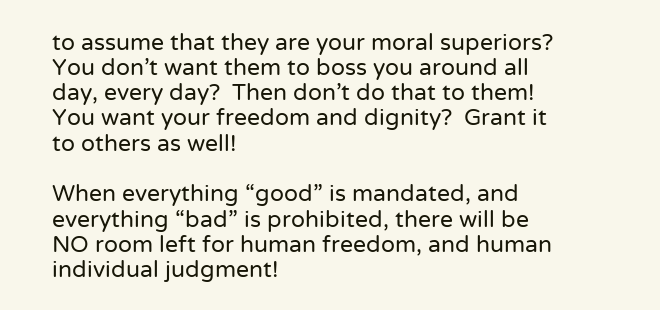to assume that they are your moral superiors?  You don’t want them to boss you around all day, every day?  Then don’t do that to them!  You want your freedom and dignity?  Grant it to others as well!

When everything “good” is mandated, and everything “bad” is prohibited, there will be NO room left for human freedom, and human individual judgment!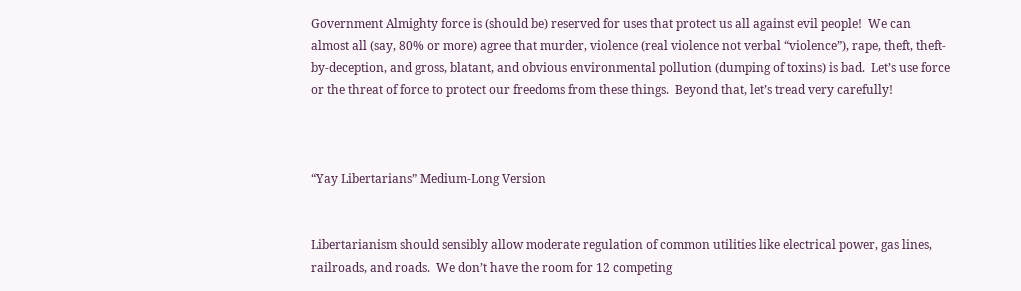Government Almighty force is (should be) reserved for uses that protect us all against evil people!  We can almost all (say, 80% or more) agree that murder, violence (real violence not verbal “violence”), rape, theft, theft-by-deception, and gross, blatant, and obvious environmental pollution (dumping of toxins) is bad.  Let’s use force or the threat of force to protect our freedoms from these things.  Beyond that, let’s tread very carefully!



“Yay Libertarians” Medium-Long Version


Libertarianism should sensibly allow moderate regulation of common utilities like electrical power, gas lines, railroads, and roads.  We don’t have the room for 12 competing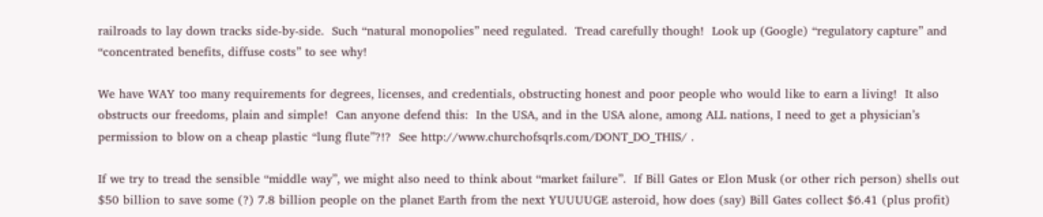railroads to lay down tracks side-by-side.  Such “natural monopolies” need regulated.  Tread carefully though!  Look up (Google) “regulatory capture” and “concentrated benefits, diffuse costs” to see why!

We have WAY too many requirements for degrees, licenses, and credentials, obstructing honest and poor people who would like to earn a living!  It also obstructs our freedoms, plain and simple!  Can anyone defend this:  In the USA, and in the USA alone, among ALL nations, I need to get a physician’s permission to blow on a cheap plastic “lung flute”?!?  See http://www.churchofsqrls.com/DONT_DO_THIS/ .

If we try to tread the sensible “middle way”, we might also need to think about “market failure”.  If Bill Gates or Elon Musk (or other rich person) shells out $50 billion to save some (?) 7.8 billion people on the planet Earth from the next YUUUUGE asteroid, how does (say) Bill Gates collect $6.41 (plus profit)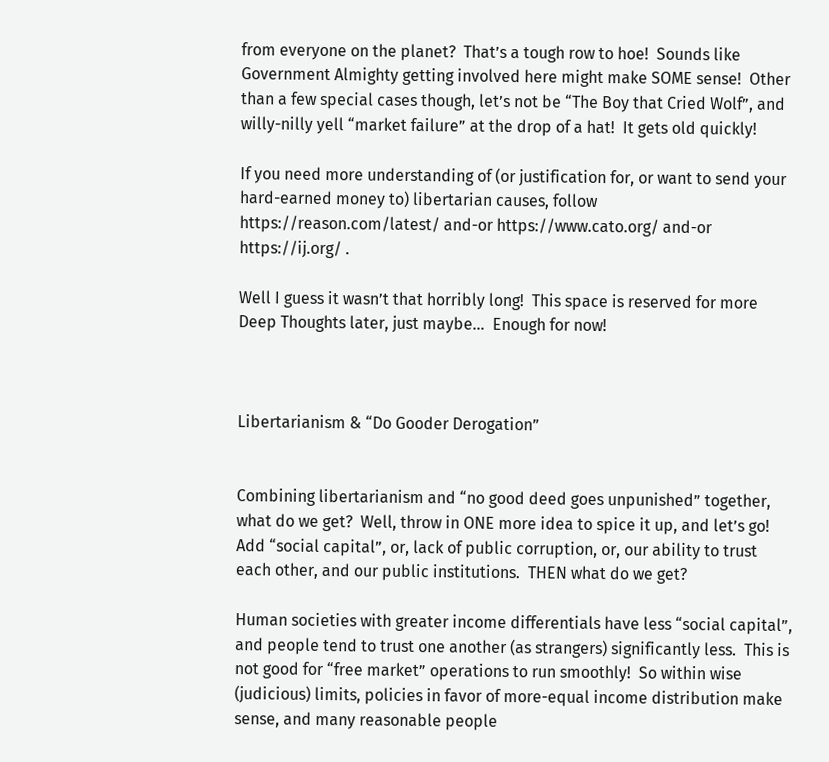from everyone on the planet?  That’s a tough row to hoe!  Sounds like Government Almighty getting involved here might make SOME sense!  Other than a few special cases though, let’s not be “The Boy that Cried Wolf”, and willy-nilly yell “market failure” at the drop of a hat!  It gets old quickly!

If you need more understanding of (or justification for, or want to send your hard-earned money to) libertarian causes, follow https://reason.com/latest/ and-or https://www.cato.org/ and-or https://ij.org/ .

Well I guess it wasn’t that horribly long!  This space is reserved for more Deep Thoughts later, just maybe…  Enough for now!



Libertarianism & “Do Gooder Derogation”


Combining libertarianism and “no good deed goes unpunished” together, what do we get?  Well, throw in ONE more idea to spice it up, and let’s go!  Add “social capital”, or, lack of public corruption, or, our ability to trust each other, and our public institutions.  THEN what do we get?

Human societies with greater income differentials have less “social capital”, and people tend to trust one another (as strangers) significantly less.  This is not good for “free market” operations to run smoothly!  So within wise (judicious) limits, policies in favor of more-equal income distribution make sense, and many reasonable people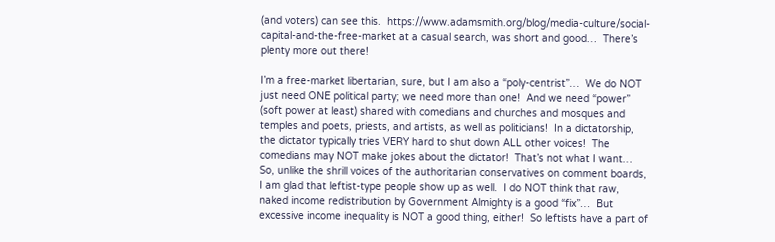(and voters) can see this.  https://www.adamsmith.org/blog/media-culture/social-capital-and-the-free-market at a casual search, was short and good…  There’s plenty more out there!

I’m a free-market libertarian, sure, but I am also a “poly-centrist”…  We do NOT just need ONE political party; we need more than one!  And we need “power” (soft power at least) shared with comedians and churches and mosques and temples and poets, priests, and artists, as well as politicians!  In a dictatorship, the dictator typically tries VERY hard to shut down ALL other voices!  The comedians may NOT make jokes about the dictator!  That’s not what I want…  So, unlike the shrill voices of the authoritarian conservatives on comment boards, I am glad that leftist-type people show up as well.  I do NOT think that raw, naked income redistribution by Government Almighty is a good “fix”…  But excessive income inequality is NOT a good thing, either!  So leftists have a part of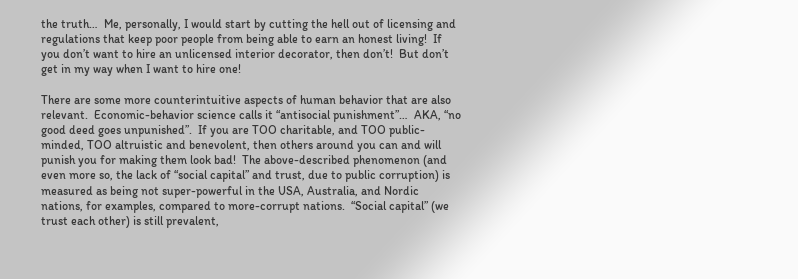the truth…  Me, personally, I would start by cutting the hell out of licensing and regulations that keep poor people from being able to earn an honest living!  If you don’t want to hire an unlicensed interior decorator, then don’t!  But don’t get in my way when I want to hire one!

There are some more counterintuitive aspects of human behavior that are also relevant.  Economic-behavior science calls it “antisocial punishment”…  AKA, “no good deed goes unpunished”.  If you are TOO charitable, and TOO public-minded, TOO altruistic and benevolent, then others around you can and will punish you for making them look bad!  The above-described phenomenon (and even more so, the lack of “social capital” and trust, due to public corruption) is measured as being not super-powerful in the USA, Australia, and Nordic nations, for examples, compared to more-corrupt nations.  “Social capital” (we trust each other) is still prevalent,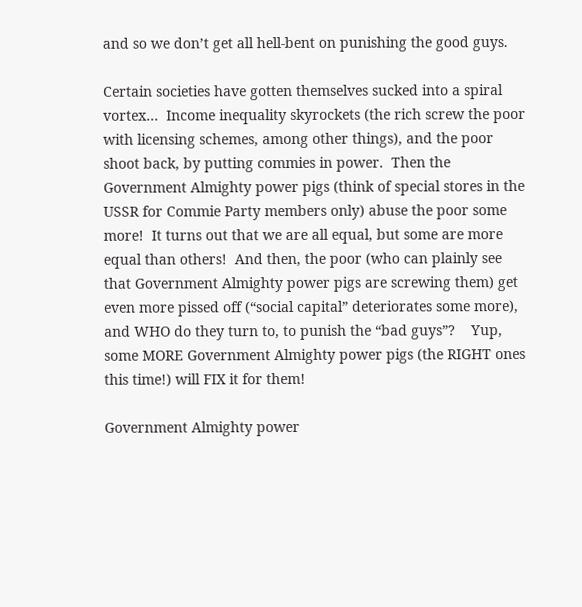and so we don’t get all hell-bent on punishing the good guys.

Certain societies have gotten themselves sucked into a spiral vortex…  Income inequality skyrockets (the rich screw the poor with licensing schemes, among other things), and the poor shoot back, by putting commies in power.  Then the Government Almighty power pigs (think of special stores in the USSR for Commie Party members only) abuse the poor some more!  It turns out that we are all equal, but some are more equal than others!  And then, the poor (who can plainly see that Government Almighty power pigs are screwing them) get even more pissed off (“social capital” deteriorates some more), and WHO do they turn to, to punish the “bad guys”?    Yup, some MORE Government Almighty power pigs (the RIGHT ones this time!) will FIX it for them!

Government Almighty power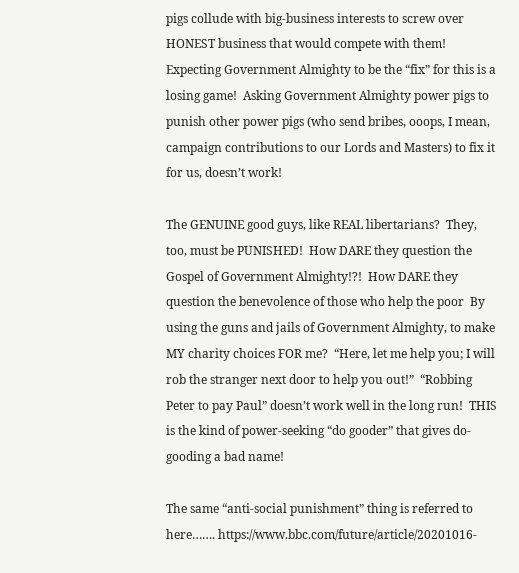pigs collude with big-business interests to screw over HONEST business that would compete with them!  Expecting Government Almighty to be the “fix” for this is a losing game!  Asking Government Almighty power pigs to punish other power pigs (who send bribes, ooops, I mean, campaign contributions to our Lords and Masters) to fix it for us, doesn’t work!

The GENUINE good guys, like REAL libertarians?  They, too, must be PUNISHED!  How DARE they question the Gospel of Government Almighty!?!  How DARE they question the benevolence of those who help the poor  By using the guns and jails of Government Almighty, to make MY charity choices FOR me?  “Here, let me help you; I will rob the stranger next door to help you out!”  “Robbing Peter to pay Paul” doesn’t work well in the long run!  THIS is the kind of power-seeking “do gooder” that gives do-gooding a bad name!

The same “anti-social punishment” thing is referred to here……. https://www.bbc.com/future/article/20201016-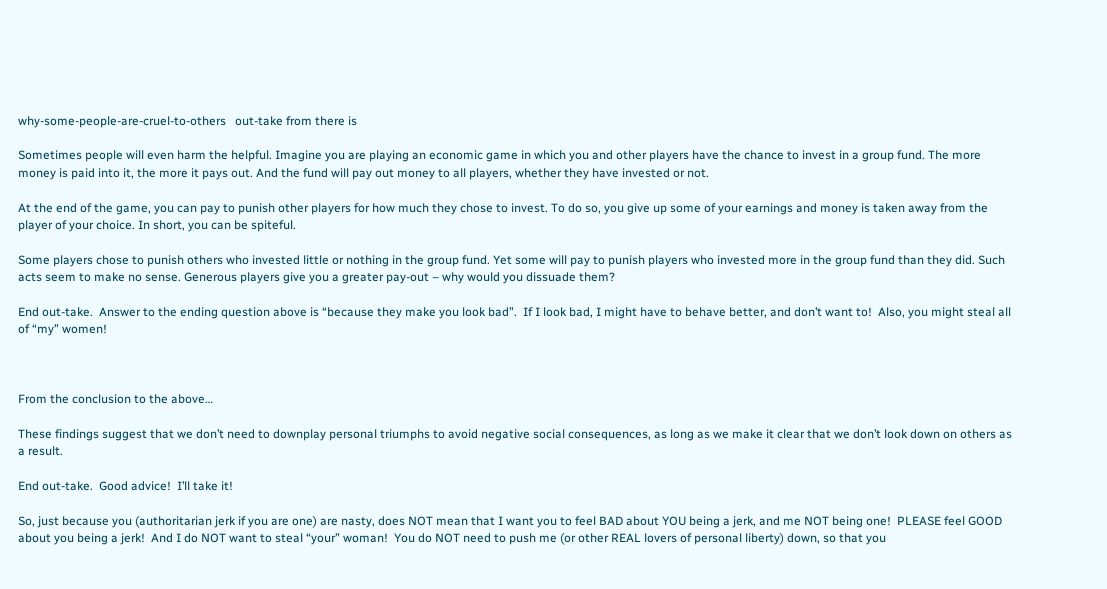why-some-people-are-cruel-to-others   out-take from there is

Sometimes people will even harm the helpful. Imagine you are playing an economic game in which you and other players have the chance to invest in a group fund. The more money is paid into it, the more it pays out. And the fund will pay out money to all players, whether they have invested or not.

At the end of the game, you can pay to punish other players for how much they chose to invest. To do so, you give up some of your earnings and money is taken away from the player of your choice. In short, you can be spiteful.

Some players chose to punish others who invested little or nothing in the group fund. Yet some will pay to punish players who invested more in the group fund than they did. Such acts seem to make no sense. Generous players give you a greater pay-out – why would you dissuade them?

End out-take.  Answer to the ending question above is “because they make you look bad”.  If I look bad, I might have to behave better, and don’t want to!  Also, you might steal all of “my” women!



From the conclusion to the above…

These findings suggest that we don’t need to downplay personal triumphs to avoid negative social consequences, as long as we make it clear that we don’t look down on others as a result.

End out-take.  Good advice!  I’ll take it!

So, just because you (authoritarian jerk if you are one) are nasty, does NOT mean that I want you to feel BAD about YOU being a jerk, and me NOT being one!  PLEASE feel GOOD about you being a jerk!  And I do NOT want to steal “your” woman!  You do NOT need to push me (or other REAL lovers of personal liberty) down, so that you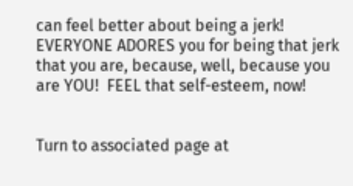can feel better about being a jerk!  EVERYONE ADORES you for being that jerk that you are, because, well, because you are YOU!  FEEL that self-esteem, now!


Turn to associated page at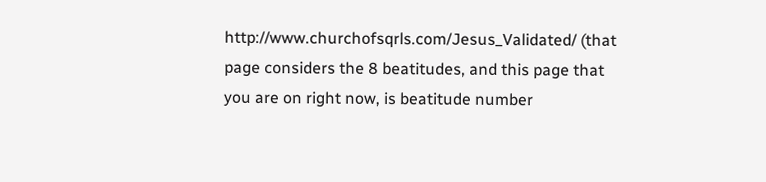http://www.churchofsqrls.com/Jesus_Validated/ (that page considers the 8 beatitudes, and this page that you are on right now, is beatitude number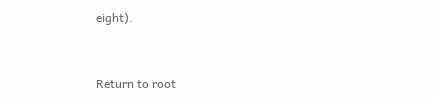eight).


Return to root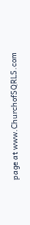page at www.ChurchofSQRLS.com